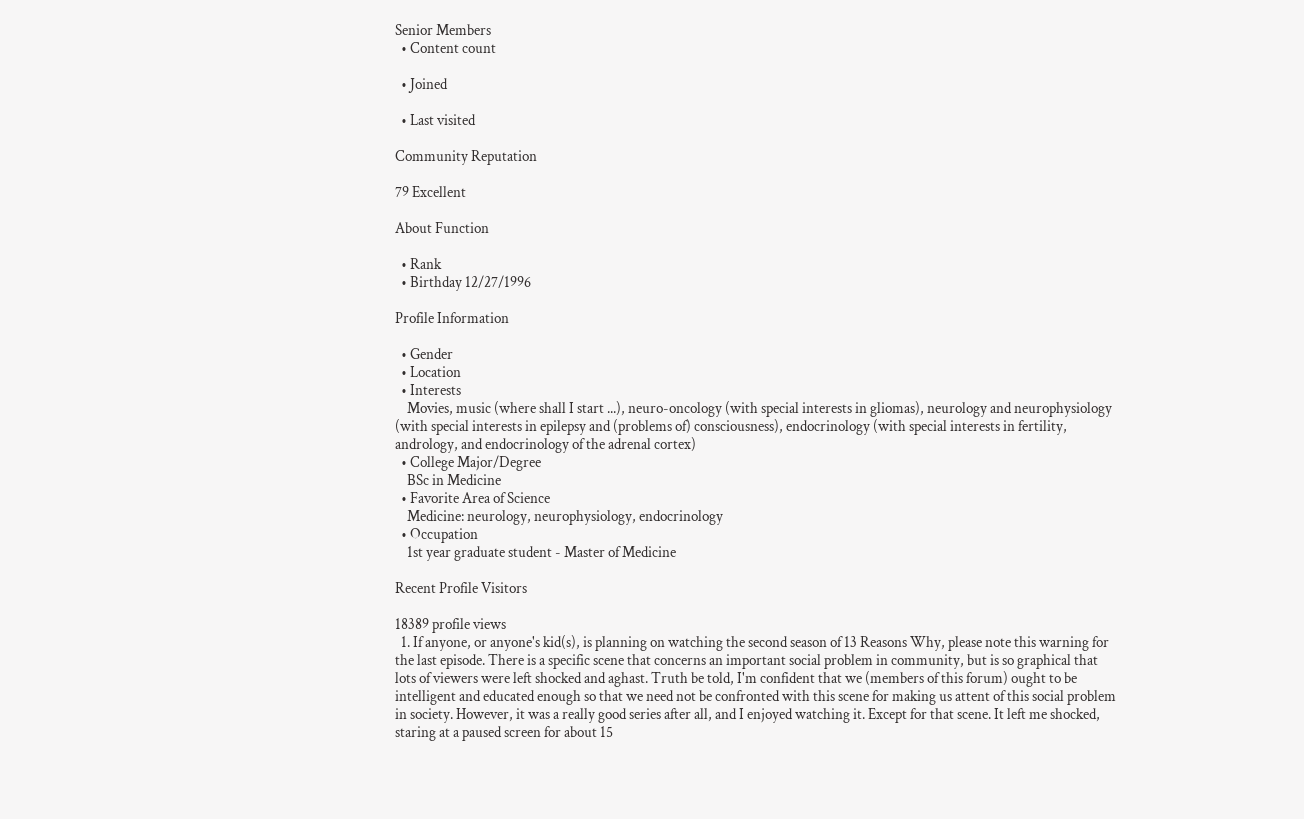Senior Members
  • Content count

  • Joined

  • Last visited

Community Reputation

79 Excellent

About Function

  • Rank
  • Birthday 12/27/1996

Profile Information

  • Gender
  • Location
  • Interests
    Movies, music (where shall I start ...), neuro-oncology (with special interests in gliomas), neurology and neurophysiology (with special interests in epilepsy and (problems of) consciousness), endocrinology (with special interests in fertility, andrology, and endocrinology of the adrenal cortex)
  • College Major/Degree
    BSc in Medicine
  • Favorite Area of Science
    Medicine: neurology, neurophysiology, endocrinology
  • Occupation
    1st year graduate student - Master of Medicine

Recent Profile Visitors

18389 profile views
  1. If anyone, or anyone's kid(s), is planning on watching the second season of 13 Reasons Why, please note this warning for the last episode. There is a specific scene that concerns an important social problem in community, but is so graphical that lots of viewers were left shocked and aghast. Truth be told, I'm confident that we (members of this forum) ought to be intelligent and educated enough so that we need not be confronted with this scene for making us attent of this social problem in society. However, it was a really good series after all, and I enjoyed watching it. Except for that scene. It left me shocked, staring at a paused screen for about 15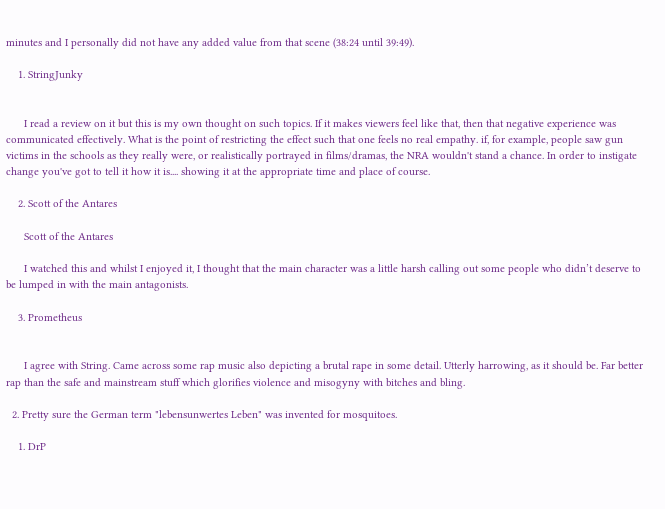minutes and I personally did not have any added value from that scene (38:24 until 39:49).

    1. StringJunky


      I read a review on it but this is my own thought on such topics. If it makes viewers feel like that, then that negative experience was communicated effectively. What is the point of restricting the effect such that one feels no real empathy. if, for example, people saw gun victims in the schools as they really were, or realistically portrayed in films/dramas, the NRA wouldn't stand a chance. In order to instigate change you've got to tell it how it is.... showing it at the appropriate time and place of course.

    2. Scott of the Antares

      Scott of the Antares

      I watched this and whilst I enjoyed it, I thought that the main character was a little harsh calling out some people who didn’t deserve to be lumped in with the main antagonists.

    3. Prometheus


      I agree with String. Came across some rap music also depicting a brutal rape in some detail. Utterly harrowing, as it should be. Far better rap than the safe and mainstream stuff which glorifies violence and misogyny with bitches and bling.

  2. Pretty sure the German term "lebensunwertes Leben" was invented for mosquitoes.

    1. DrP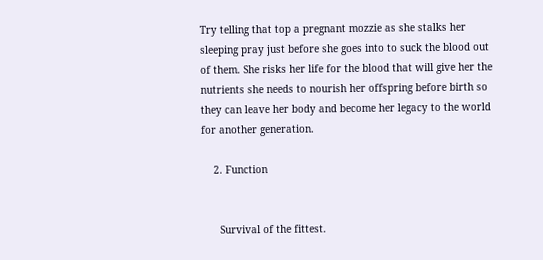Try telling that top a pregnant mozzie as she stalks her sleeping pray just before she goes into to suck the blood out of them. She risks her life for the blood that will give her the nutrients she needs to nourish her offspring before birth so they can leave her body and become her legacy to the world for another generation.

    2. Function


      Survival of the fittest.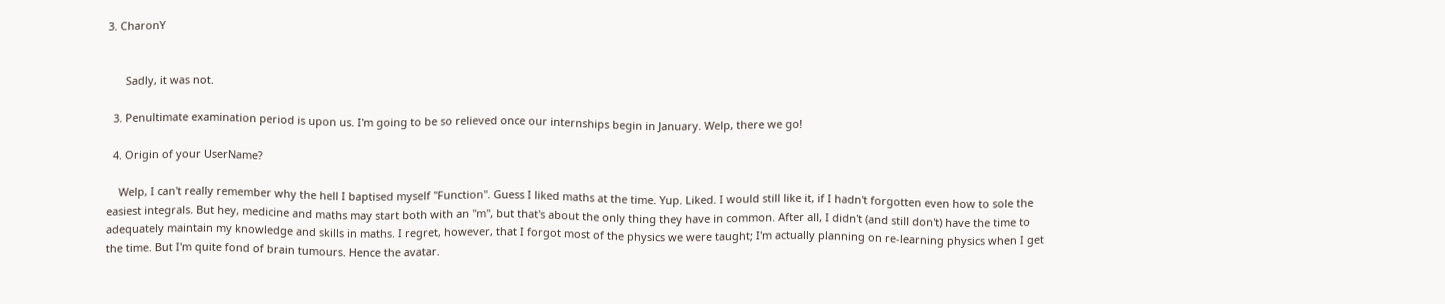3. CharonY


      Sadly, it was not.

  3. Penultimate examination period is upon us. I'm going to be so relieved once our internships begin in January. Welp, there we go!

  4. Origin of your UserName?

    Welp, I can't really remember why the hell I baptised myself "Function". Guess I liked maths at the time. Yup. Liked. I would still like it, if I hadn't forgotten even how to sole the easiest integrals. But hey, medicine and maths may start both with an "m", but that's about the only thing they have in common. After all, I didn't (and still don't) have the time to adequately maintain my knowledge and skills in maths. I regret, however, that I forgot most of the physics we were taught; I'm actually planning on re-learning physics when I get the time. But I'm quite fond of brain tumours. Hence the avatar.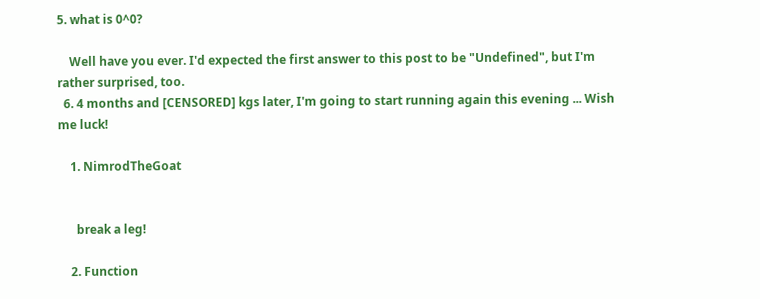5. what is 0^0?

    Well have you ever. I'd expected the first answer to this post to be "Undefined", but I'm rather surprised, too.
  6. 4 months and [CENSORED] kgs later, I'm going to start running again this evening ... Wish me luck!

    1. NimrodTheGoat


      break a leg!

    2. Function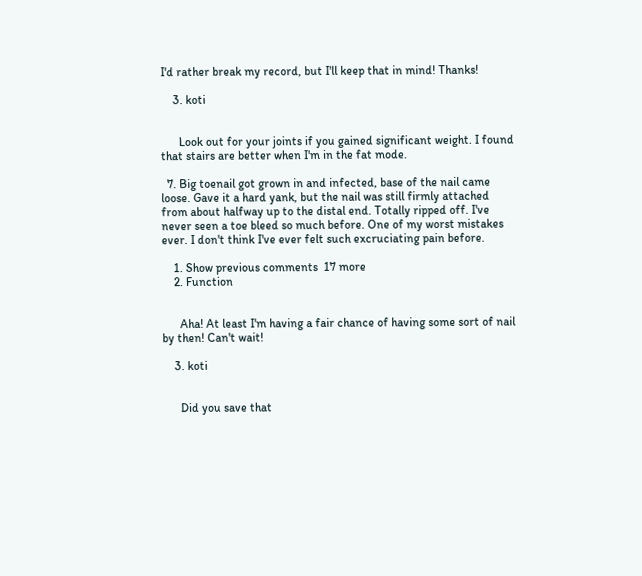I'd rather break my record, but I'll keep that in mind! Thanks!

    3. koti


      Look out for your joints if you gained significant weight. I found that stairs are better when I'm in the fat mode.

  7. Big toenail got grown in and infected, base of the nail came loose. Gave it a hard yank, but the nail was still firmly attached from about halfway up to the distal end. Totally ripped off. I've never seen a toe bleed so much before. One of my worst mistakes ever. I don't think I've ever felt such excruciating pain before.

    1. Show previous comments  17 more
    2. Function


      Aha! At least I'm having a fair chance of having some sort of nail by then! Can't wait!

    3. koti


      Did you save that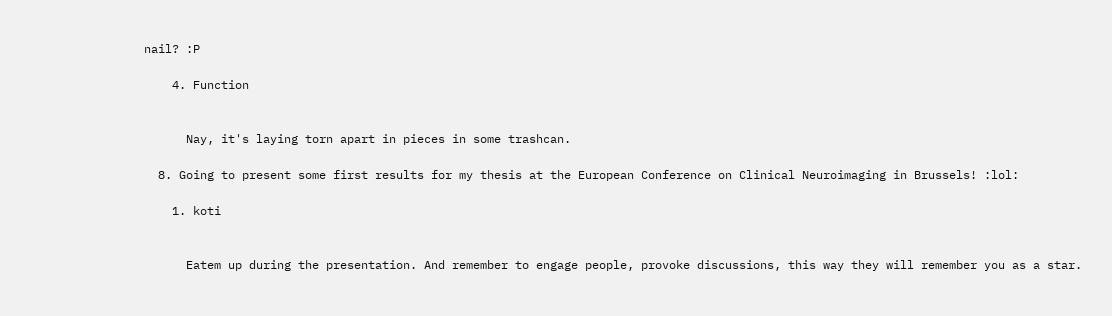nail? :P

    4. Function


      Nay, it's laying torn apart in pieces in some trashcan.

  8. Going to present some first results for my thesis at the European Conference on Clinical Neuroimaging in Brussels! :lol:

    1. koti


      Eatem up during the presentation. And remember to engage people, provoke discussions, this way they will remember you as a star.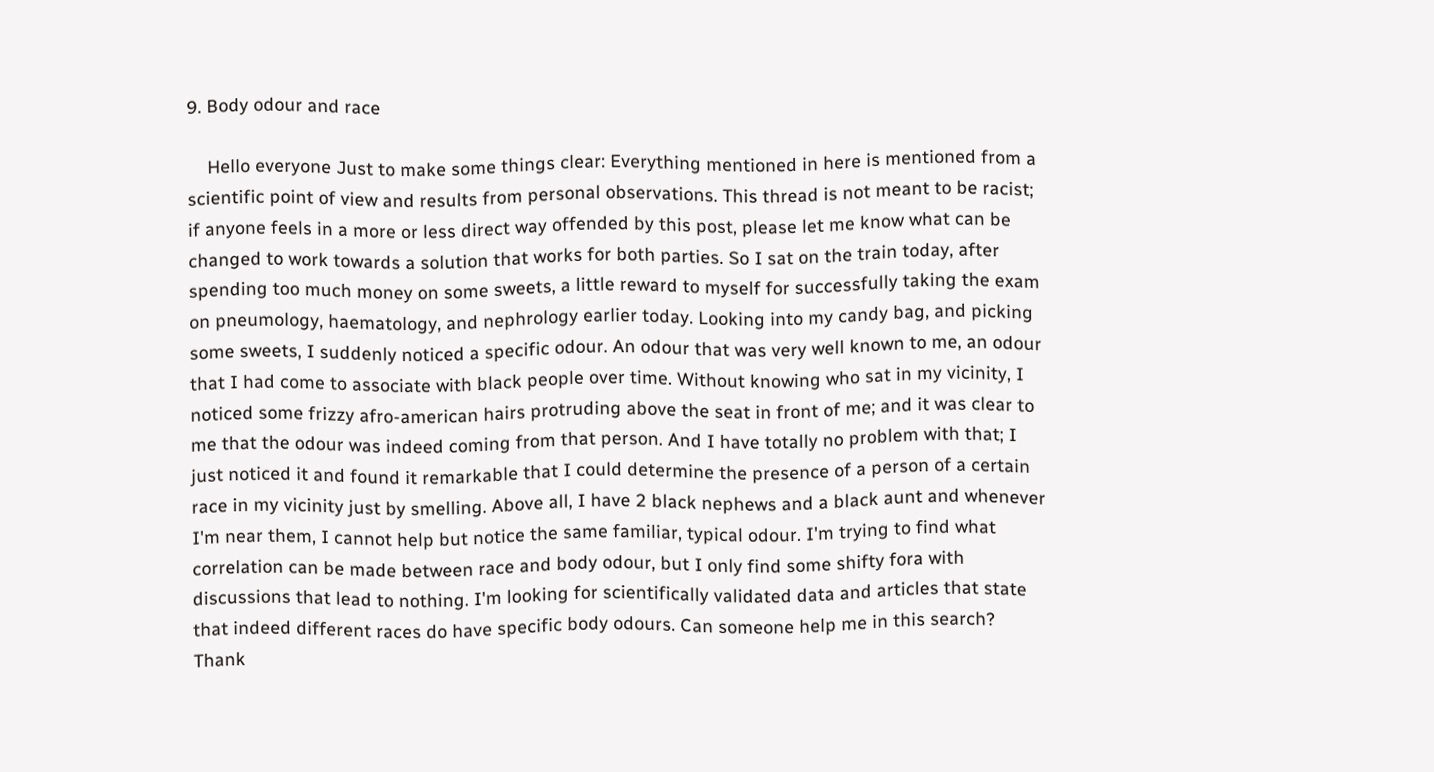9. Body odour and race

    Hello everyone Just to make some things clear: Everything mentioned in here is mentioned from a scientific point of view and results from personal observations. This thread is not meant to be racist; if anyone feels in a more or less direct way offended by this post, please let me know what can be changed to work towards a solution that works for both parties. So I sat on the train today, after spending too much money on some sweets, a little reward to myself for successfully taking the exam on pneumology, haematology, and nephrology earlier today. Looking into my candy bag, and picking some sweets, I suddenly noticed a specific odour. An odour that was very well known to me, an odour that I had come to associate with black people over time. Without knowing who sat in my vicinity, I noticed some frizzy afro-american hairs protruding above the seat in front of me; and it was clear to me that the odour was indeed coming from that person. And I have totally no problem with that; I just noticed it and found it remarkable that I could determine the presence of a person of a certain race in my vicinity just by smelling. Above all, I have 2 black nephews and a black aunt and whenever I'm near them, I cannot help but notice the same familiar, typical odour. I'm trying to find what correlation can be made between race and body odour, but I only find some shifty fora with discussions that lead to nothing. I'm looking for scientifically validated data and articles that state that indeed different races do have specific body odours. Can someone help me in this search? Thank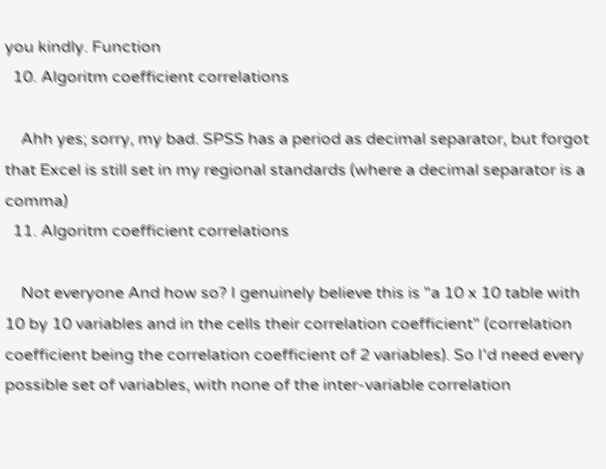you kindly. Function
  10. Algoritm coefficient correlations

    Ahh yes; sorry, my bad. SPSS has a period as decimal separator, but forgot that Excel is still set in my regional standards (where a decimal separator is a comma)
  11. Algoritm coefficient correlations

    Not everyone And how so? I genuinely believe this is "a 10 x 10 table with 10 by 10 variables and in the cells their correlation coefficient" (correlation coefficient being the correlation coefficient of 2 variables). So I'd need every possible set of variables, with none of the inter-variable correlation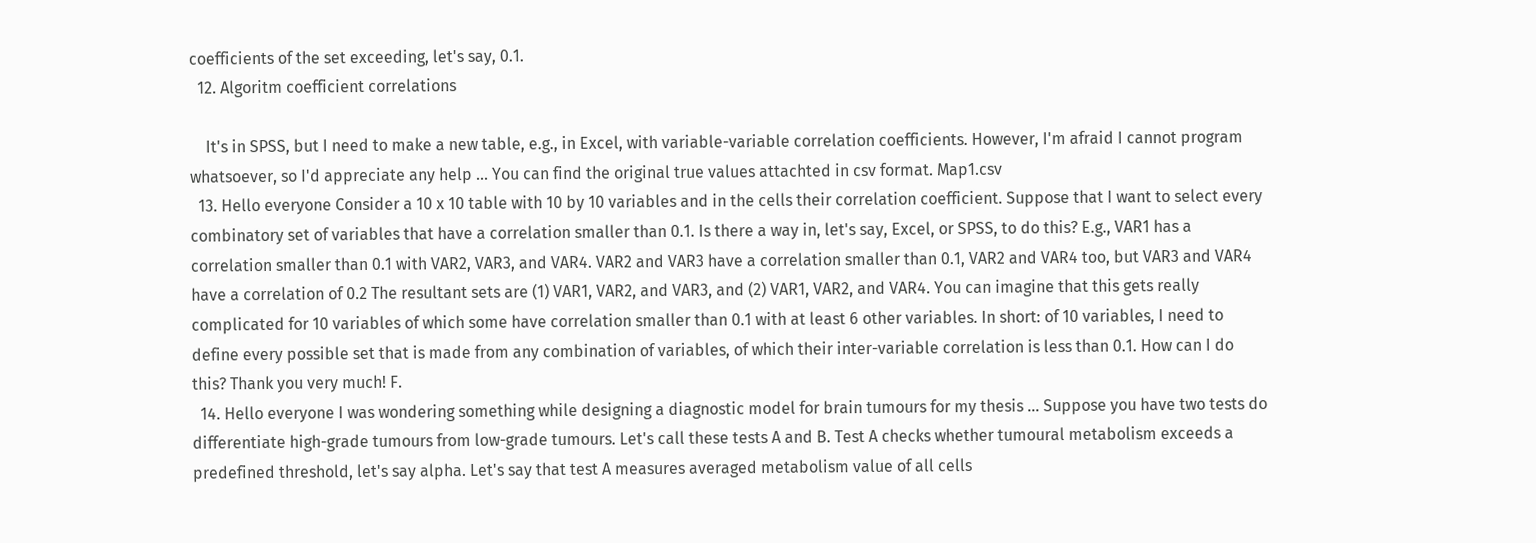coefficients of the set exceeding, let's say, 0.1.
  12. Algoritm coefficient correlations

    It's in SPSS, but I need to make a new table, e.g., in Excel, with variable-variable correlation coefficients. However, I'm afraid I cannot program whatsoever, so I'd appreciate any help ... You can find the original true values attachted in csv format. Map1.csv
  13. Hello everyone Consider a 10 x 10 table with 10 by 10 variables and in the cells their correlation coefficient. Suppose that I want to select every combinatory set of variables that have a correlation smaller than 0.1. Is there a way in, let's say, Excel, or SPSS, to do this? E.g., VAR1 has a correlation smaller than 0.1 with VAR2, VAR3, and VAR4. VAR2 and VAR3 have a correlation smaller than 0.1, VAR2 and VAR4 too, but VAR3 and VAR4 have a correlation of 0.2 The resultant sets are (1) VAR1, VAR2, and VAR3, and (2) VAR1, VAR2, and VAR4. You can imagine that this gets really complicated for 10 variables of which some have correlation smaller than 0.1 with at least 6 other variables. In short: of 10 variables, I need to define every possible set that is made from any combination of variables, of which their inter-variable correlation is less than 0.1. How can I do this? Thank you very much! F.
  14. Hello everyone I was wondering something while designing a diagnostic model for brain tumours for my thesis ... Suppose you have two tests do differentiate high-grade tumours from low-grade tumours. Let's call these tests A and B. Test A checks whether tumoural metabolism exceeds a predefined threshold, let's say alpha. Let's say that test A measures averaged metabolism value of all cells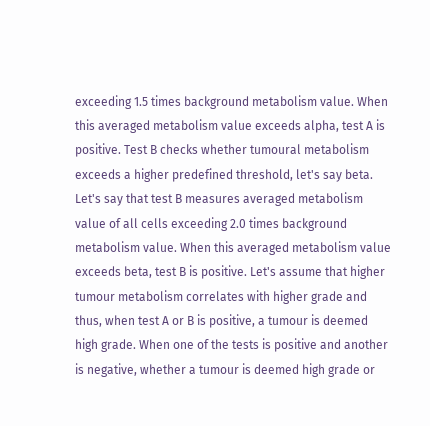exceeding 1.5 times background metabolism value. When this averaged metabolism value exceeds alpha, test A is positive. Test B checks whether tumoural metabolism exceeds a higher predefined threshold, let's say beta. Let's say that test B measures averaged metabolism value of all cells exceeding 2.0 times background metabolism value. When this averaged metabolism value exceeds beta, test B is positive. Let's assume that higher tumour metabolism correlates with higher grade and thus, when test A or B is positive, a tumour is deemed high grade. When one of the tests is positive and another is negative, whether a tumour is deemed high grade or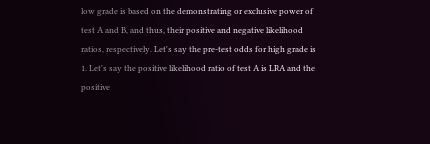low grade is based on the demonstrating or exclusive power of test A and B, and thus, their positive and negative likelihood ratios, respectively. Let's say the pre-test odds for high grade is 1. Let's say the positive likelihood ratio of test A is LRA and the positive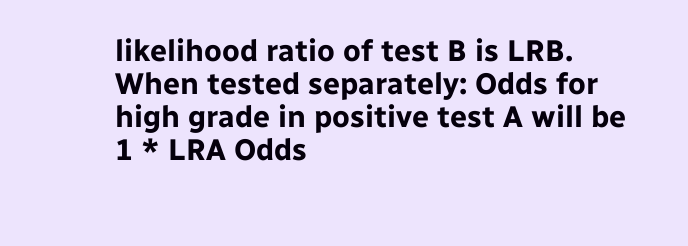likelihood ratio of test B is LRB. When tested separately: Odds for high grade in positive test A will be 1 * LRA Odds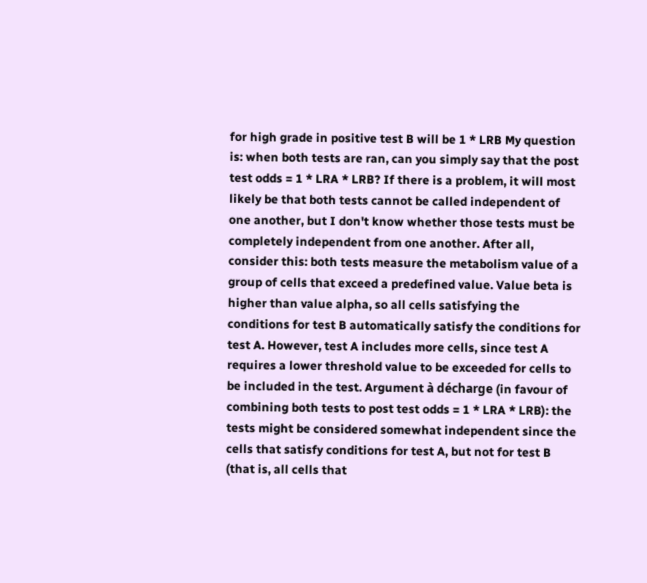for high grade in positive test B will be 1 * LRB My question is: when both tests are ran, can you simply say that the post test odds = 1 * LRA * LRB? If there is a problem, it will most likely be that both tests cannot be called independent of one another, but I don't know whether those tests must be completely independent from one another. After all, consider this: both tests measure the metabolism value of a group of cells that exceed a predefined value. Value beta is higher than value alpha, so all cells satisfying the conditions for test B automatically satisfy the conditions for test A. However, test A includes more cells, since test A requires a lower threshold value to be exceeded for cells to be included in the test. Argument à décharge (in favour of combining both tests to post test odds = 1 * LRA * LRB): the tests might be considered somewhat independent since the cells that satisfy conditions for test A, but not for test B (that is, all cells that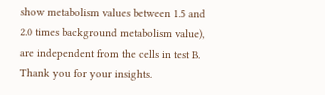show metabolism values between 1.5 and 2.0 times background metabolism value), are independent from the cells in test B. Thank you for your insights.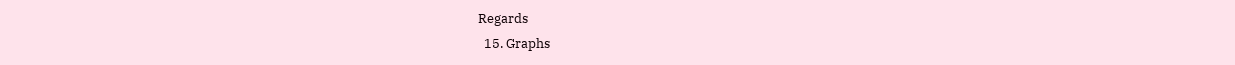Regards
  15. Graphs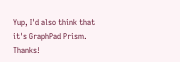Yup, I'd also think that it's GraphPad Prism. Thanks!